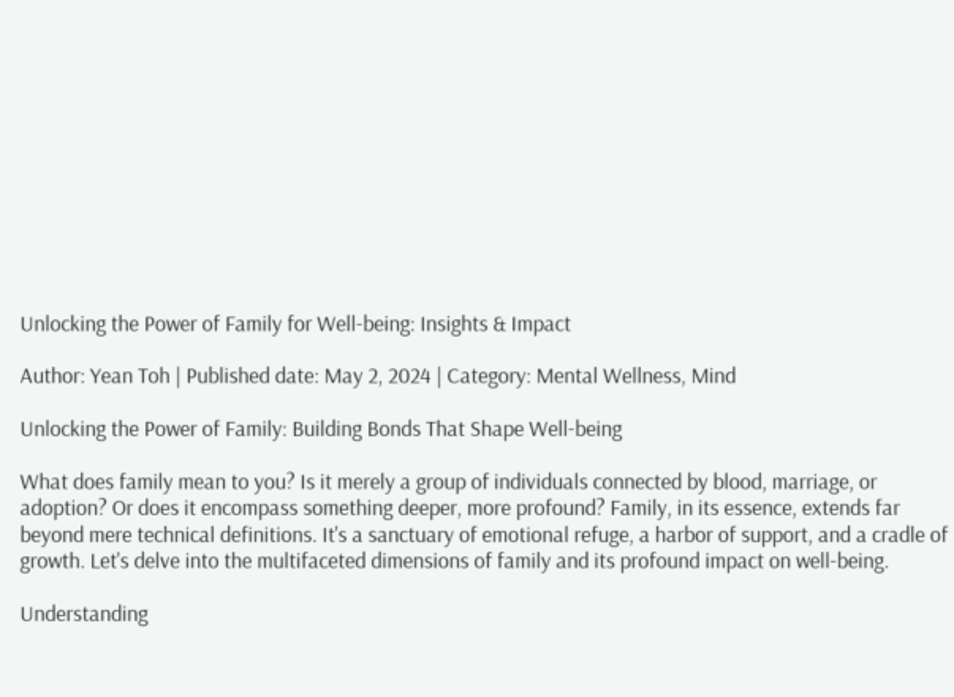Unlocking the Power of Family for Well-being: Insights & Impact

Author: Yean Toh | Published date: May 2, 2024 | Category: Mental Wellness, Mind

Unlocking the Power of Family: Building Bonds That Shape Well-being

What does family mean to you? Is it merely a group of individuals connected by blood, marriage, or adoption? Or does it encompass something deeper, more profound? Family, in its essence, extends far beyond mere technical definitions. It's a sanctuary of emotional refuge, a harbor of support, and a cradle of growth. Let's delve into the multifaceted dimensions of family and its profound impact on well-being.

Understanding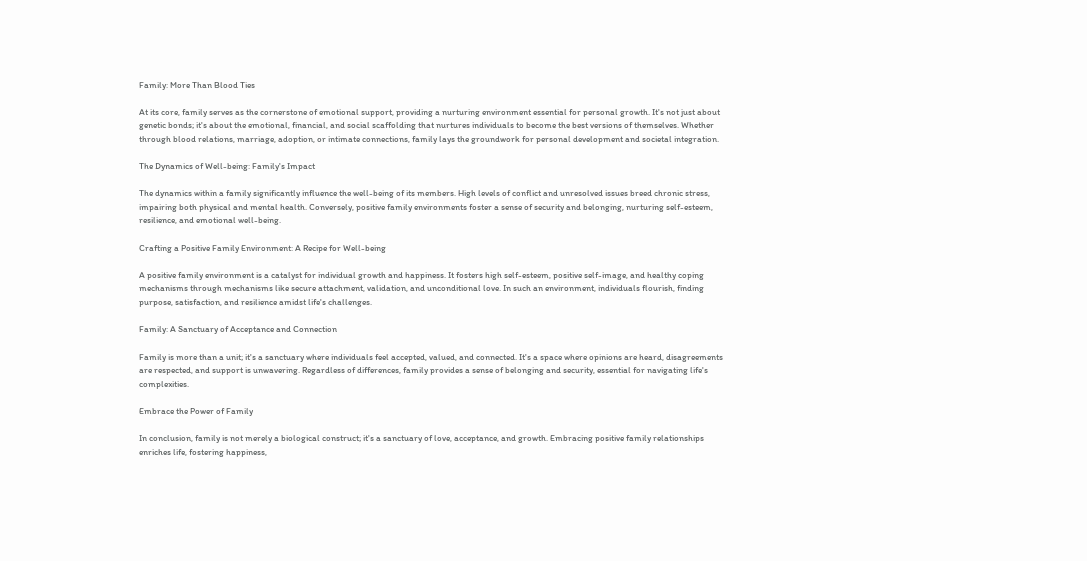Family: More Than Blood Ties

At its core, family serves as the cornerstone of emotional support, providing a nurturing environment essential for personal growth. It's not just about genetic bonds; it's about the emotional, financial, and social scaffolding that nurtures individuals to become the best versions of themselves. Whether through blood relations, marriage, adoption, or intimate connections, family lays the groundwork for personal development and societal integration.

The Dynamics of Well-being: Family's Impact

The dynamics within a family significantly influence the well-being of its members. High levels of conflict and unresolved issues breed chronic stress, impairing both physical and mental health. Conversely, positive family environments foster a sense of security and belonging, nurturing self-esteem, resilience, and emotional well-being.

Crafting a Positive Family Environment: A Recipe for Well-being

A positive family environment is a catalyst for individual growth and happiness. It fosters high self-esteem, positive self-image, and healthy coping mechanisms through mechanisms like secure attachment, validation, and unconditional love. In such an environment, individuals flourish, finding purpose, satisfaction, and resilience amidst life's challenges.

Family: A Sanctuary of Acceptance and Connection

Family is more than a unit; it's a sanctuary where individuals feel accepted, valued, and connected. It's a space where opinions are heard, disagreements are respected, and support is unwavering. Regardless of differences, family provides a sense of belonging and security, essential for navigating life's complexities.

Embrace the Power of Family

In conclusion, family is not merely a biological construct; it's a sanctuary of love, acceptance, and growth. Embracing positive family relationships enriches life, fostering happiness,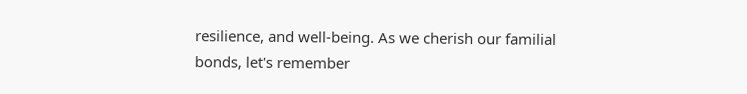resilience, and well-being. As we cherish our familial bonds, let's remember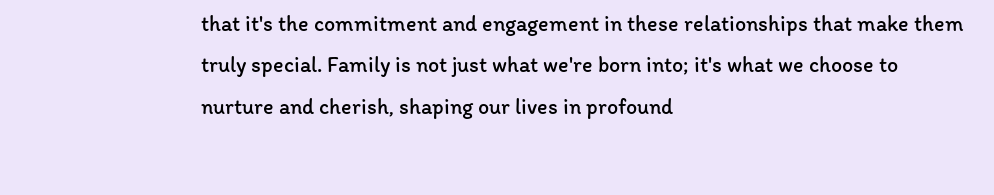that it's the commitment and engagement in these relationships that make them truly special. Family is not just what we're born into; it's what we choose to nurture and cherish, shaping our lives in profound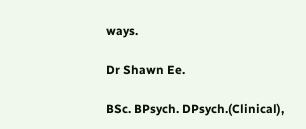ways.

Dr Shawn Ee.

BSc. BPsych. DPsych.(Clinical),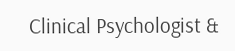Clinical Psychologist &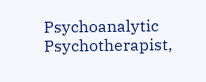Psychoanalytic Psychotherapist,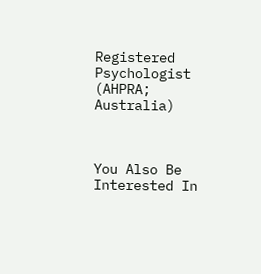Registered Psychologist (AHPRA; Australia)



You Also Be Interested In